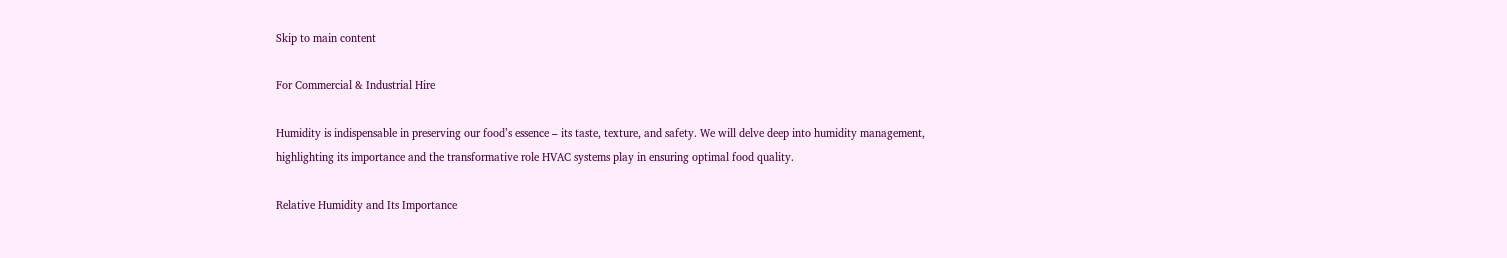Skip to main content

For Commercial & Industrial Hire

Humidity is indispensable in preserving our food’s essence – its taste, texture, and safety. We will delve deep into humidity management, highlighting its importance and the transformative role HVAC systems play in ensuring optimal food quality.

Relative Humidity and Its Importance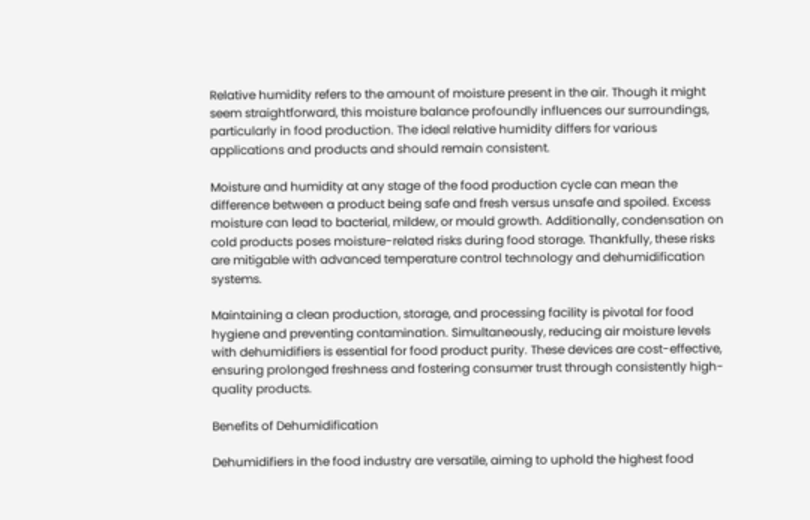Relative humidity refers to the amount of moisture present in the air. Though it might seem straightforward, this moisture balance profoundly influences our surroundings, particularly in food production. The ideal relative humidity differs for various applications and products and should remain consistent.

Moisture and humidity at any stage of the food production cycle can mean the difference between a product being safe and fresh versus unsafe and spoiled. Excess moisture can lead to bacterial, mildew, or mould growth. Additionally, condensation on cold products poses moisture-related risks during food storage. Thankfully, these risks are mitigable with advanced temperature control technology and dehumidification systems.

Maintaining a clean production, storage, and processing facility is pivotal for food hygiene and preventing contamination. Simultaneously, reducing air moisture levels with dehumidifiers is essential for food product purity. These devices are cost-effective, ensuring prolonged freshness and fostering consumer trust through consistently high-quality products.

Benefits of Dehumidification

Dehumidifiers in the food industry are versatile, aiming to uphold the highest food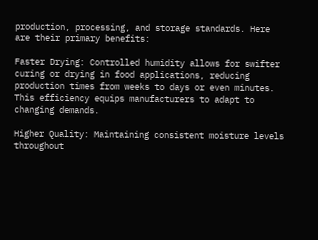production, processing, and storage standards. Here are their primary benefits:

Faster Drying: Controlled humidity allows for swifter curing or drying in food applications, reducing production times from weeks to days or even minutes. This efficiency equips manufacturers to adapt to changing demands.

Higher Quality: Maintaining consistent moisture levels throughout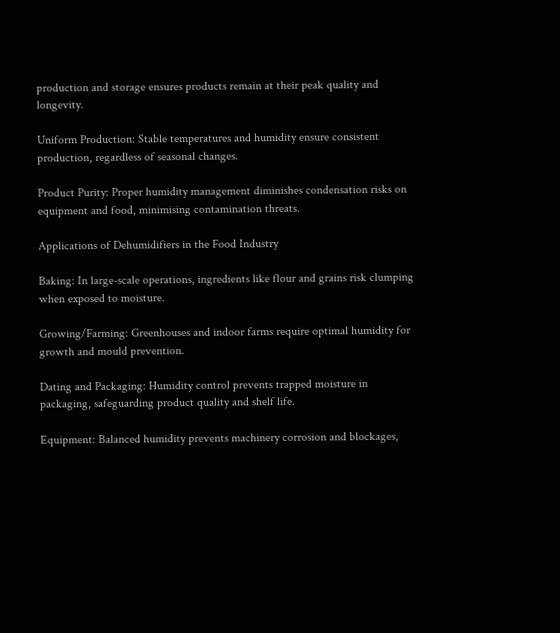production and storage ensures products remain at their peak quality and longevity.

Uniform Production: Stable temperatures and humidity ensure consistent production, regardless of seasonal changes.

Product Purity: Proper humidity management diminishes condensation risks on equipment and food, minimising contamination threats.

Applications of Dehumidifiers in the Food Industry

Baking: In large-scale operations, ingredients like flour and grains risk clumping when exposed to moisture.

Growing/Farming: Greenhouses and indoor farms require optimal humidity for growth and mould prevention.

Dating and Packaging: Humidity control prevents trapped moisture in packaging, safeguarding product quality and shelf life.

Equipment: Balanced humidity prevents machinery corrosion and blockages,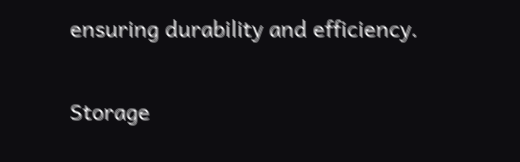ensuring durability and efficiency.

Storage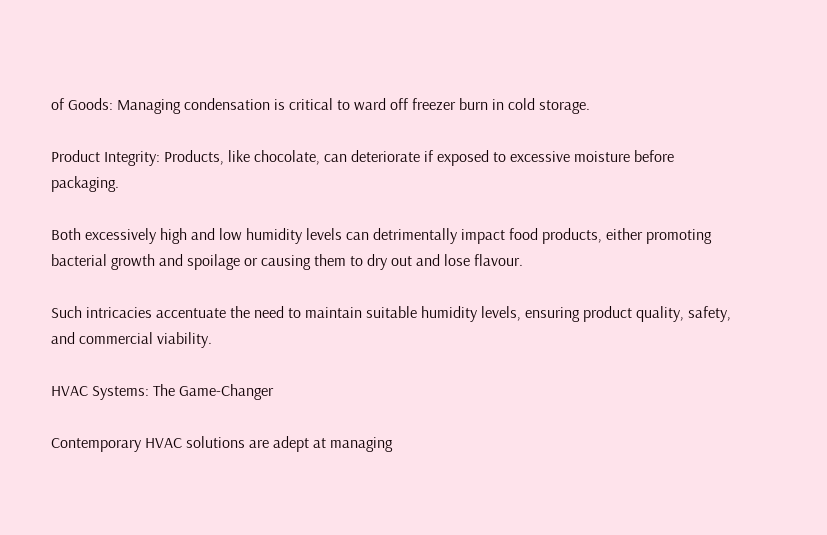of Goods: Managing condensation is critical to ward off freezer burn in cold storage.

Product Integrity: Products, like chocolate, can deteriorate if exposed to excessive moisture before packaging.

Both excessively high and low humidity levels can detrimentally impact food products, either promoting bacterial growth and spoilage or causing them to dry out and lose flavour.

Such intricacies accentuate the need to maintain suitable humidity levels, ensuring product quality, safety, and commercial viability.

HVAC Systems: The Game-Changer

Contemporary HVAC solutions are adept at managing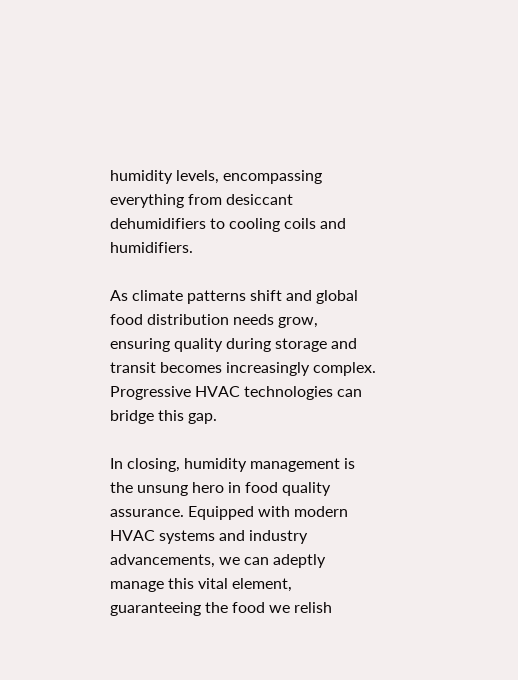humidity levels, encompassing everything from desiccant dehumidifiers to cooling coils and humidifiers.

As climate patterns shift and global food distribution needs grow, ensuring quality during storage and transit becomes increasingly complex. Progressive HVAC technologies can bridge this gap.

In closing, humidity management is the unsung hero in food quality assurance. Equipped with modern HVAC systems and industry advancements, we can adeptly manage this vital element, guaranteeing the food we relish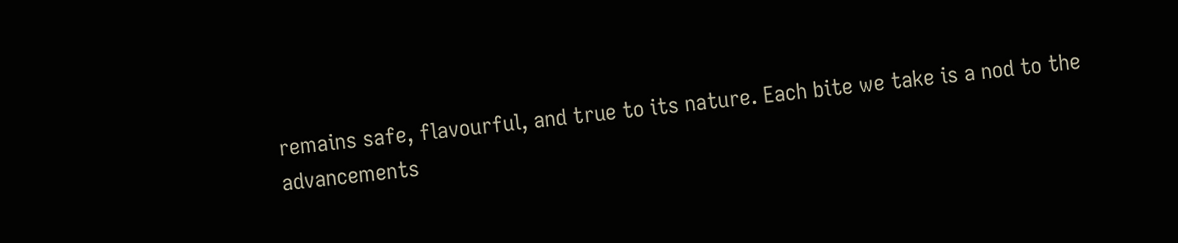remains safe, flavourful, and true to its nature. Each bite we take is a nod to the advancements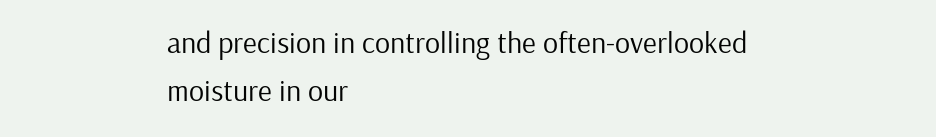and precision in controlling the often-overlooked moisture in our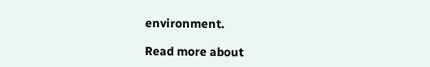environment.

Read more about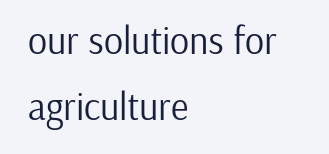our solutions for agriculture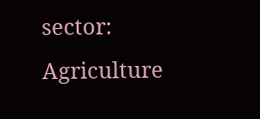sector:  Agriculture